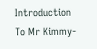Introduction To Mr Kimmy-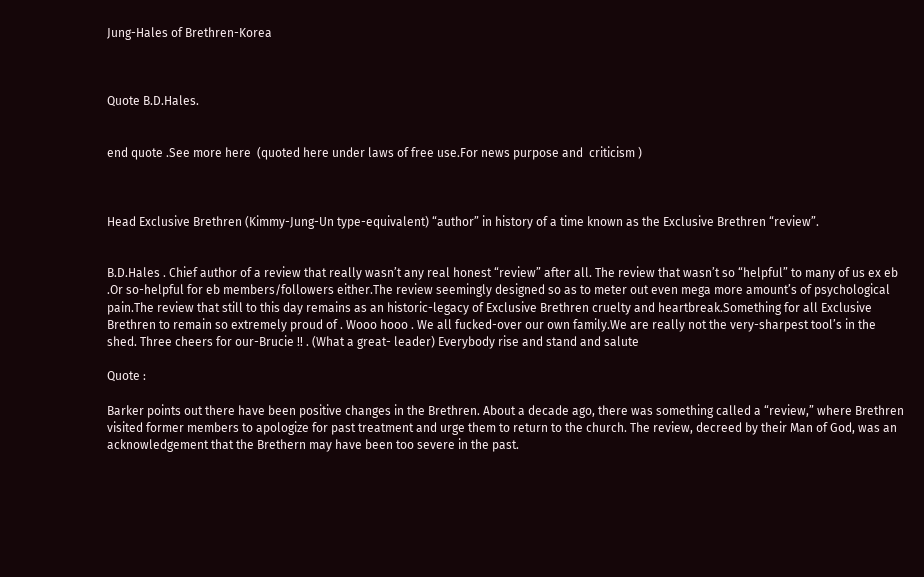Jung-Hales of Brethren-Korea



Quote B.D.Hales.


end quote .See more here  (quoted here under laws of free use.For news purpose and  criticism )



Head Exclusive Brethren (Kimmy-Jung-Un type-equivalent) “author” in history of a time known as the Exclusive Brethren “review”.


B.D.Hales . Chief author of a review that really wasn’t any real honest “review” after all. The review that wasn’t so “helpful” to many of us ex eb .Or so-helpful for eb members/followers either.The review seemingly designed so as to meter out even mega more amount’s of psychological pain.The review that still to this day remains as an historic-legacy of Exclusive Brethren cruelty and heartbreak.Something for all Exclusive Brethren to remain so extremely proud of . Wooo hooo . We all fucked-over our own family.We are really not the very-sharpest tool’s in the shed. Three cheers for our-Brucie !! . (What a great- leader) Everybody rise and stand and salute

Quote :

Barker points out there have been positive changes in the Brethren. About a decade ago, there was something called a “review,” where Brethren visited former members to apologize for past treatment and urge them to return to the church. The review, decreed by their Man of God, was an acknowledgement that the Brethern may have been too severe in the past.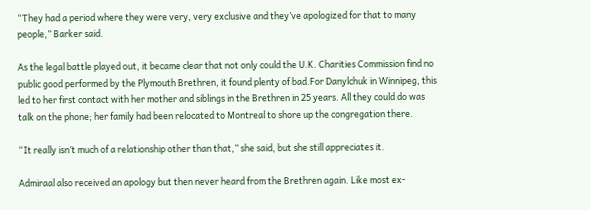“They had a period where they were very, very exclusive and they’ve apologized for that to many people,” Barker said.

As the legal battle played out, it became clear that not only could the U.K. Charities Commission find no public good performed by the Plymouth Brethren, it found plenty of bad.For Danylchuk in Winnipeg, this led to her first contact with her mother and siblings in the Brethren in 25 years. All they could do was talk on the phone; her family had been relocated to Montreal to shore up the congregation there.

“It really isn’t much of a relationship other than that,” she said, but she still appreciates it.

Admiraal also received an apology but then never heard from the Brethren again. Like most ex-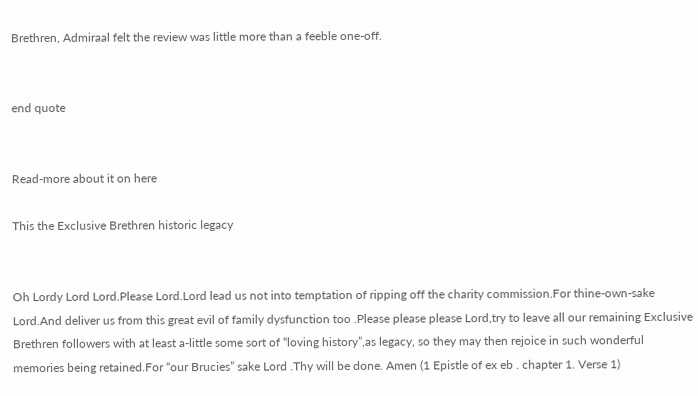Brethren, Admiraal felt the review was little more than a feeble one-off.


end quote


Read-more about it on here

This the Exclusive Brethren historic legacy


Oh Lordy Lord Lord.Please Lord.Lord lead us not into temptation of ripping off the charity commission.For thine-own-sake Lord.And deliver us from this great evil of family dysfunction too .Please please please Lord,try to leave all our remaining Exclusive Brethren followers with at least a-little some sort of “loving history”,as legacy, so they may then rejoice in such wonderful memories being retained.For “our Brucies” sake Lord .Thy will be done. Amen (1 Epistle of ex eb . chapter 1. Verse 1)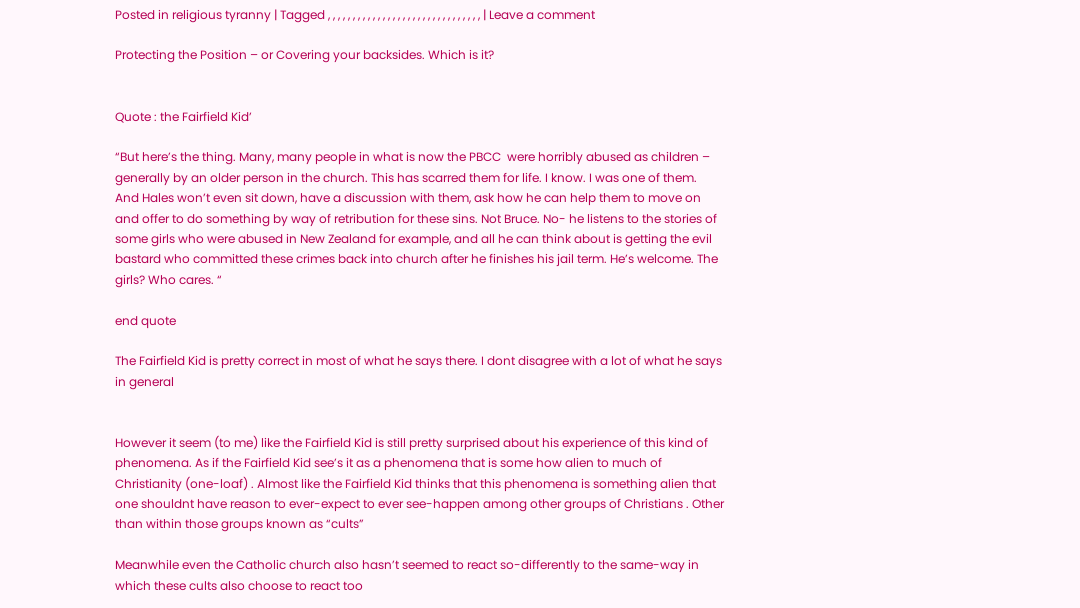Posted in religious tyranny | Tagged , , , , , , , , , , , , , , , , , , , , , , , , , , , , , , , | Leave a comment

Protecting the Position – or Covering your backsides. Which is it?


Quote : the Fairfield Kid’

“But here’s the thing. Many, many people in what is now the PBCC  were horribly abused as children – generally by an older person in the church. This has scarred them for life. I know. I was one of them.  And Hales won’t even sit down, have a discussion with them, ask how he can help them to move on and offer to do something by way of retribution for these sins. Not Bruce. No- he listens to the stories of some girls who were abused in New Zealand for example, and all he can think about is getting the evil bastard who committed these crimes back into church after he finishes his jail term. He’s welcome. The girls? Who cares. “

end quote

The Fairfield Kid is pretty correct in most of what he says there. I dont disagree with a lot of what he says in general


However it seem (to me) like the Fairfield Kid is still pretty surprised about his experience of this kind of phenomena. As if the Fairfield Kid see’s it as a phenomena that is some how alien to much of Christianity (one-loaf) . Almost like the Fairfield Kid thinks that this phenomena is something alien that one shouldnt have reason to ever-expect to ever see-happen among other groups of Christians . Other than within those groups known as “cults”

Meanwhile even the Catholic church also hasn’t seemed to react so-differently to the same-way in which these cults also choose to react too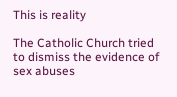This is reality

The Catholic Church tried to dismiss the evidence of sex abuses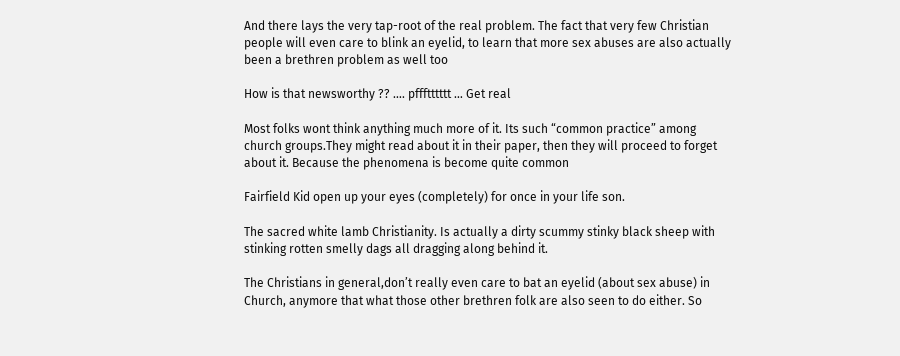And there lays the very tap-root of the real problem. The fact that very few Christian people will even care to blink an eyelid, to learn that more sex abuses are also actually been a brethren problem as well too

How is that newsworthy ?? …. pffftttttt … Get real

Most folks wont think anything much more of it. Its such “common practice” among church groups.They might read about it in their paper, then they will proceed to forget about it. Because the phenomena is become quite common

Fairfield Kid open up your eyes (completely) for once in your life son.

The sacred white lamb Christianity. Is actually a dirty scummy stinky black sheep with stinking rotten smelly dags all dragging along behind it.

The Christians in general,don’t really even care to bat an eyelid (about sex abuse) in Church, anymore that what those other brethren folk are also seen to do either. So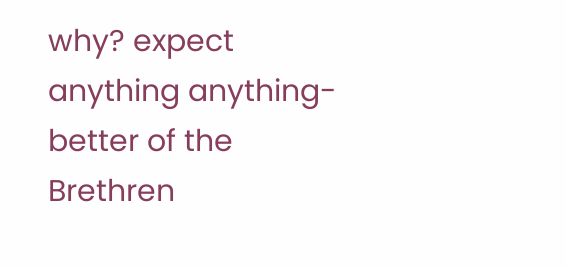why? expect anything anything-better of the Brethren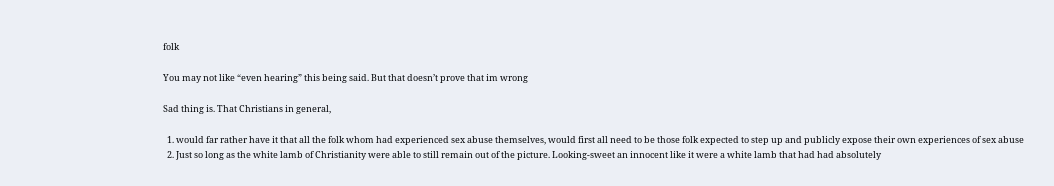folk

You may not like “even hearing” this being said. But that doesn’t prove that im wrong

Sad thing is. That Christians in general,

  1. would far rather have it that all the folk whom had experienced sex abuse themselves, would first all need to be those folk expected to step up and publicly expose their own experiences of sex abuse
  2. Just so long as the white lamb of Christianity were able to still remain out of the picture. Looking-sweet an innocent like it were a white lamb that had had absolutely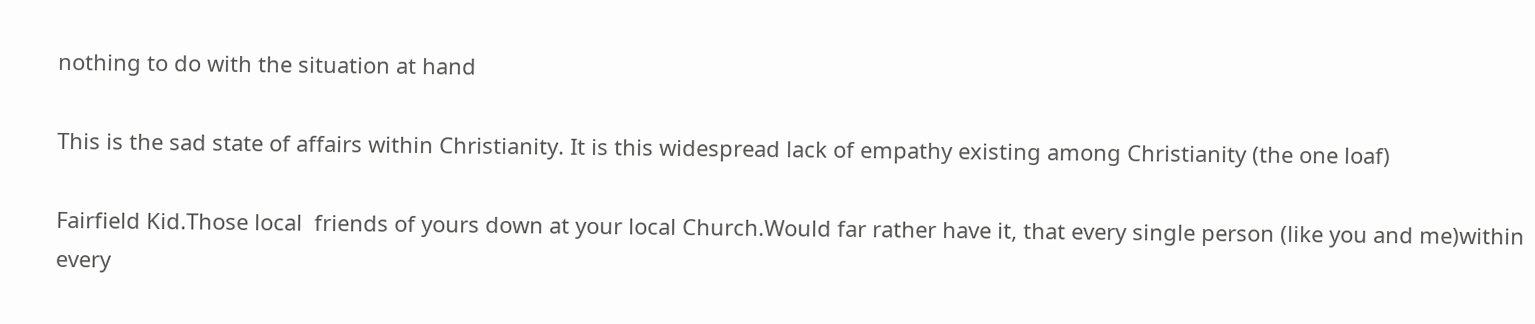nothing to do with the situation at hand

This is the sad state of affairs within Christianity. It is this widespread lack of empathy existing among Christianity (the one loaf)

Fairfield Kid.Those local  friends of yours down at your local Church.Would far rather have it, that every single person (like you and me)within every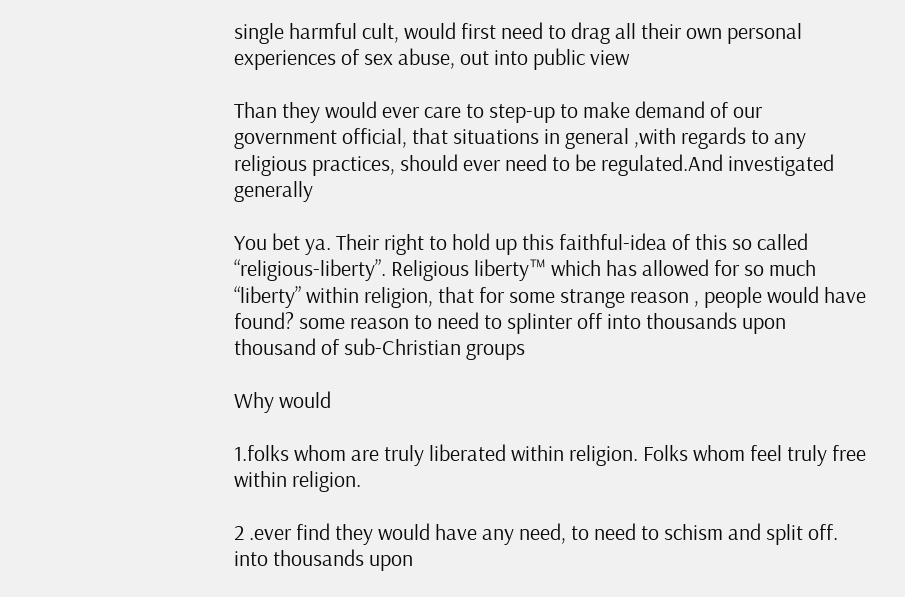single harmful cult, would first need to drag all their own personal experiences of sex abuse, out into public view

Than they would ever care to step-up to make demand of our government official, that situations in general ,with regards to any religious practices, should ever need to be regulated.And investigated generally

You bet ya. Their right to hold up this faithful-idea of this so called “religious-liberty”. Religious liberty™ which has allowed for so much “liberty” within religion, that for some strange reason , people would have found? some reason to need to splinter off into thousands upon thousand of sub-Christian groups

Why would

1.folks whom are truly liberated within religion. Folks whom feel truly free within religion.

2 .ever find they would have any need, to need to schism and split off. into thousands upon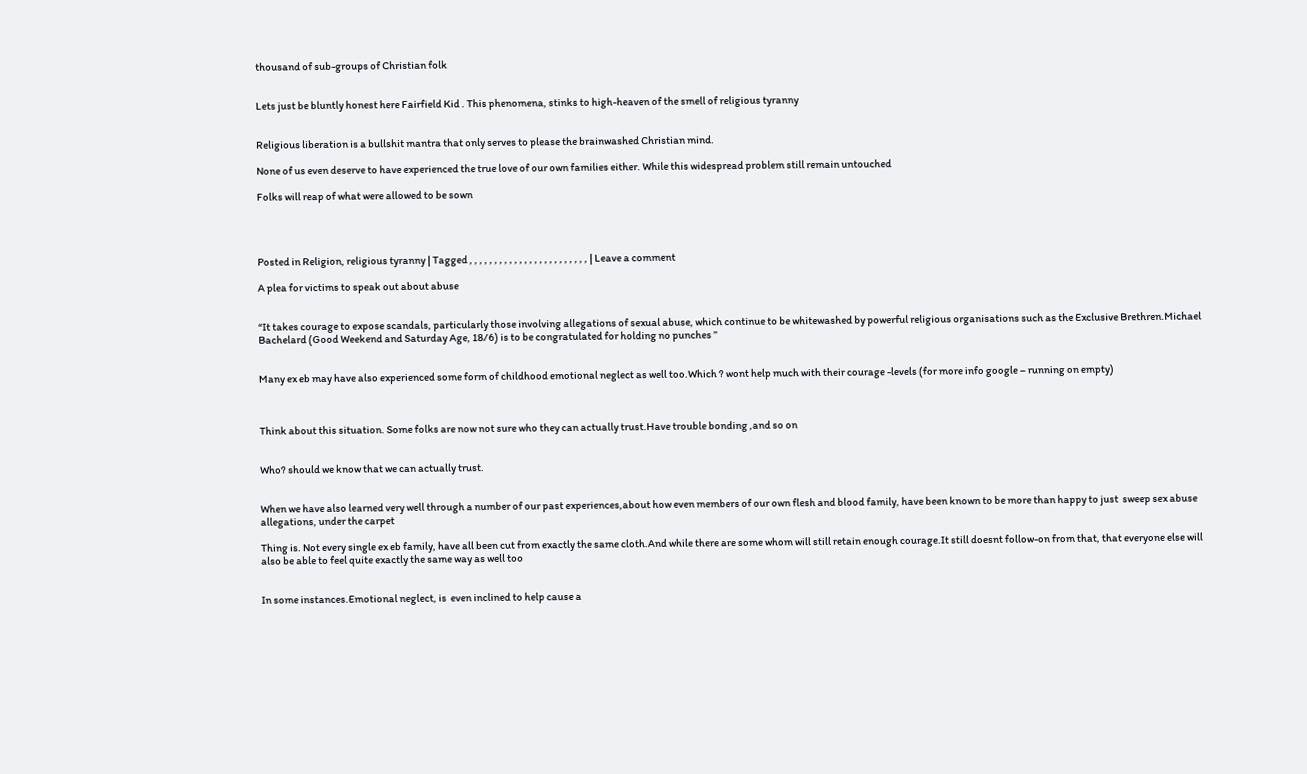thousand of sub-groups of Christian folk


Lets just be bluntly honest here Fairfield Kid . This phenomena, stinks to high-heaven of the smell of religious tyranny


Religious liberation is a bullshit mantra that only serves to please the brainwashed Christian mind.

None of us even deserve to have experienced the true love of our own families either. While this widespread problem still remain untouched

Folks will reap of what were allowed to be sown




Posted in Religion, religious tyranny | Tagged , , , , , , , , , , , , , , , , , , , , , , , , | Leave a comment

A plea for victims to speak out about abuse


“It takes courage to expose scandals, particularly those involving allegations of sexual abuse, which continue to be whitewashed by powerful religious organisations such as the Exclusive Brethren.Michael Bachelard (Good Weekend and Saturday Age, 18/6) is to be congratulated for holding no punches ”


Many ex eb may have also experienced some form of childhood emotional neglect as well too.Which ? wont help much with their courage -levels (for more info google – running on empty)



Think about this situation. Some folks are now not sure who they can actually trust.Have trouble bonding ,and so on


Who? should we know that we can actually trust.


When we have also learned very well through a number of our past experiences,about how even members of our own flesh and blood family, have been known to be more than happy to just  sweep sex abuse allegations, under the carpet

Thing is. Not every single ex eb family, have all been cut from exactly the same cloth.And while there are some whom will still retain enough courage.It still doesnt follow-on from that, that everyone else will also be able to feel quite exactly the same way as well too


In some instances.Emotional neglect, is  even inclined to help cause a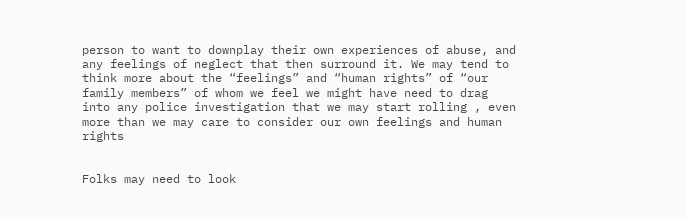person to want to downplay their own experiences of abuse, and any feelings of neglect that then surround it. We may tend to think more about the “feelings” and “human rights” of “our family members” of whom we feel we might have need to drag into any police investigation that we may start rolling , even more than we may care to consider our own feelings and human rights


Folks may need to look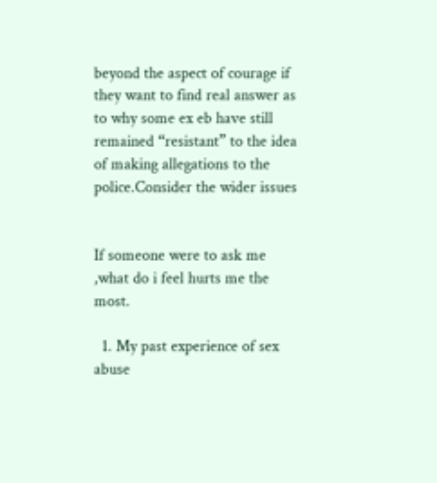beyond the aspect of courage if they want to find real answer as to why some ex eb have still remained “resistant” to the idea of making allegations to the police.Consider the wider issues


If someone were to ask me ,what do i feel hurts me the most.

  1. My past experience of sex abuse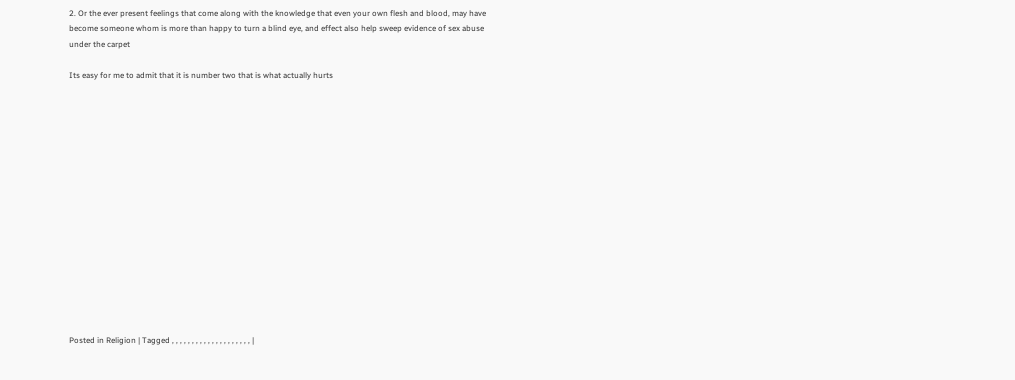2. Or the ever present feelings that come along with the knowledge that even your own flesh and blood, may have become someone whom is more than happy to turn a blind eye, and effect also help sweep evidence of sex abuse under the carpet

Its easy for me to admit that it is number two that is what actually hurts
















Posted in Religion | Tagged , , , , , , , , , , , , , , , , , , , , |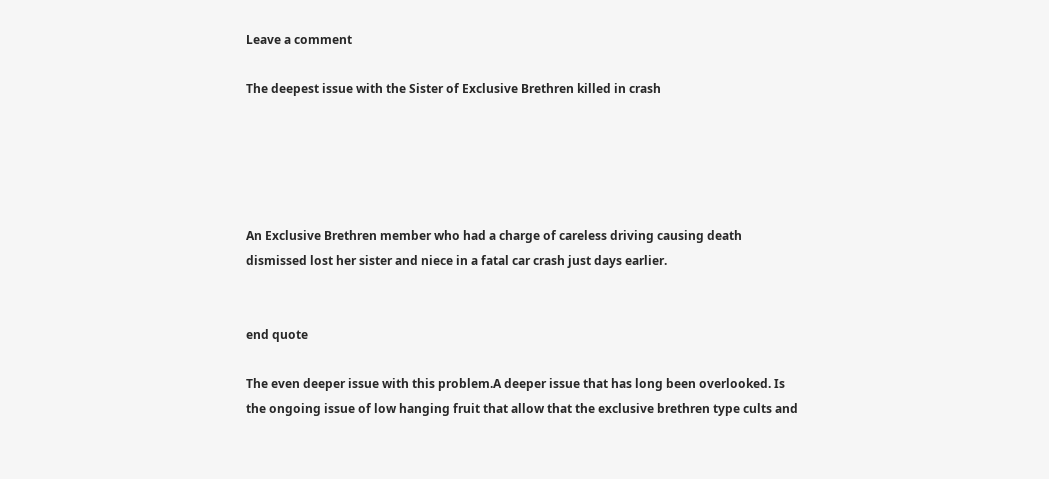Leave a comment

The deepest issue with the Sister of Exclusive Brethren killed in crash





An Exclusive Brethren member who had a charge of careless driving causing death dismissed lost her sister and niece in a fatal car crash just days earlier.


end quote

The even deeper issue with this problem.A deeper issue that has long been overlooked. Is the ongoing issue of low hanging fruit that allow that the exclusive brethren type cults and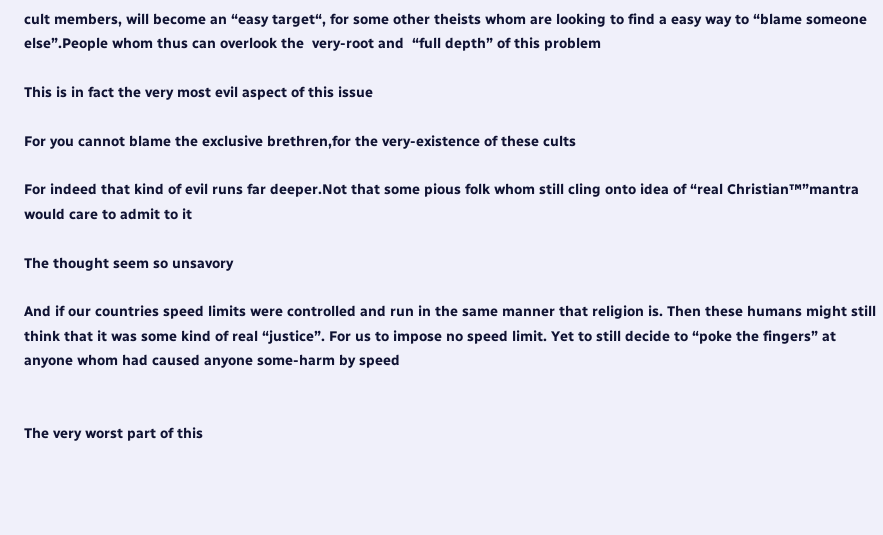cult members, will become an “easy target“, for some other theists whom are looking to find a easy way to “blame someone else”.People whom thus can overlook the  very-root and  “full depth” of this problem

This is in fact the very most evil aspect of this issue

For you cannot blame the exclusive brethren,for the very-existence of these cults

For indeed that kind of evil runs far deeper.Not that some pious folk whom still cling onto idea of “real Christian™”mantra would care to admit to it

The thought seem so unsavory

And if our countries speed limits were controlled and run in the same manner that religion is. Then these humans might still think that it was some kind of real “justice”. For us to impose no speed limit. Yet to still decide to “poke the fingers” at anyone whom had caused anyone some-harm by speed


The very worst part of this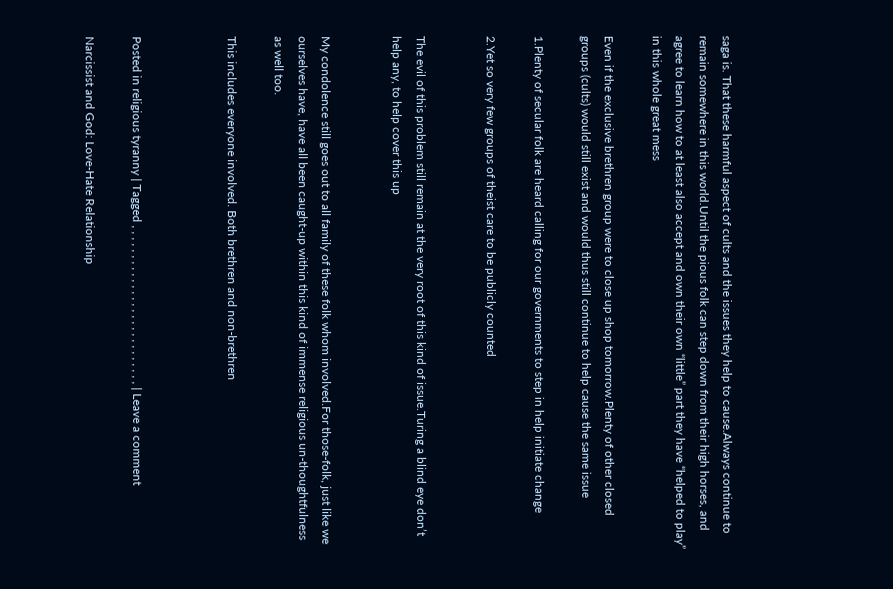saga is. That these harmful aspect of cults and the issues they help to cause.Always continue to remain somewhere in this world.Until the pious folk can step down from their high horses, and agree to learn how to at least also accept and own their own “little” part they have “helped to play” in this whole great mess

Even if the exclusive brethren group were to close up shop tomorrow.Plenty of other closed groups (cults) would still exist and would thus still continue to help cause the same issue

1.Plenty of secular folk are heard calling for our governments to step in help initiate change

2.Yet so very few groups of theist care to be publicly counted


The evil of this problem still remain at the very root of this kind of issue.Turing a blind eye don’t help any, to help cover this up


My condolence still goes out to all family of these folk whom involved.For those-folk, just like we ourselves have, have all been caught-up within this kind of immense religious un-thoughtfulness as well too.

This includes everyone involved. Both brethren and non-brethren



Posted in religious tyranny | Tagged , , , , , , , , , , , , , , , , , , , , , , , , , , , | Leave a comment

Narcissist and God: Love-Hate Relationship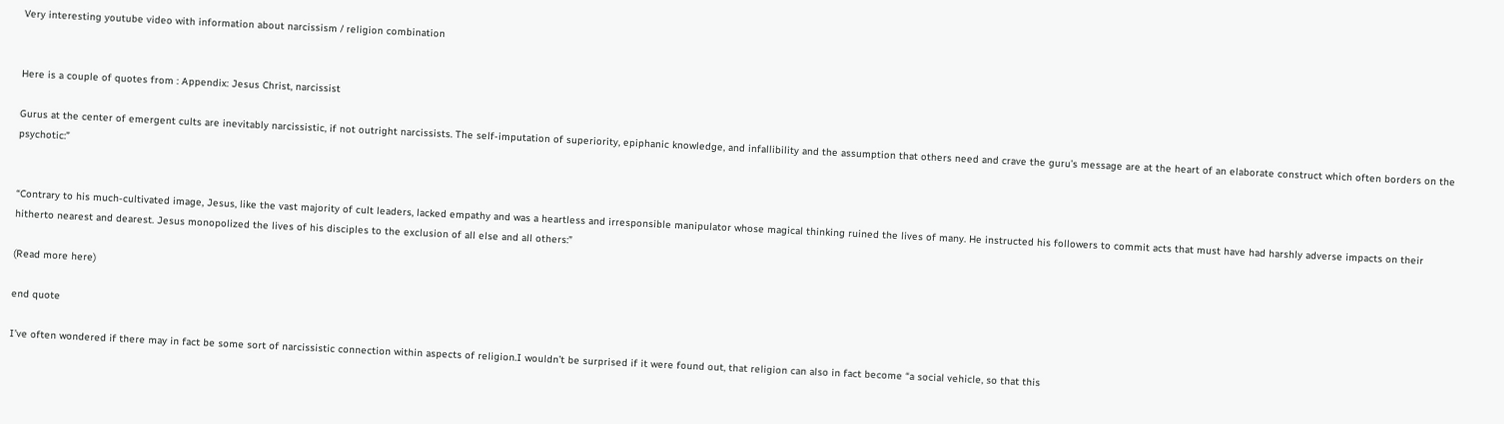Very interesting youtube video with information about narcissism / religion combination


Here is a couple of quotes from : Appendix: Jesus Christ, narcissist

Gurus at the center of emergent cults are inevitably narcissistic, if not outright narcissists. The self-imputation of superiority, epiphanic knowledge, and infallibility and the assumption that others need and crave the guru’s message are at the heart of an elaborate construct which often borders on the psychotic:”


“Contrary to his much-cultivated image, Jesus, like the vast majority of cult leaders, lacked empathy and was a heartless and irresponsible manipulator whose magical thinking ruined the lives of many. He instructed his followers to commit acts that must have had harshly adverse impacts on their hitherto nearest and dearest. Jesus monopolized the lives of his disciples to the exclusion of all else and all others:”

(Read more here)

end quote

I’ve often wondered if there may in fact be some sort of narcissistic connection within aspects of religion.I wouldn’t be surprised if it were found out, that religion can also in fact become “a social vehicle, so that this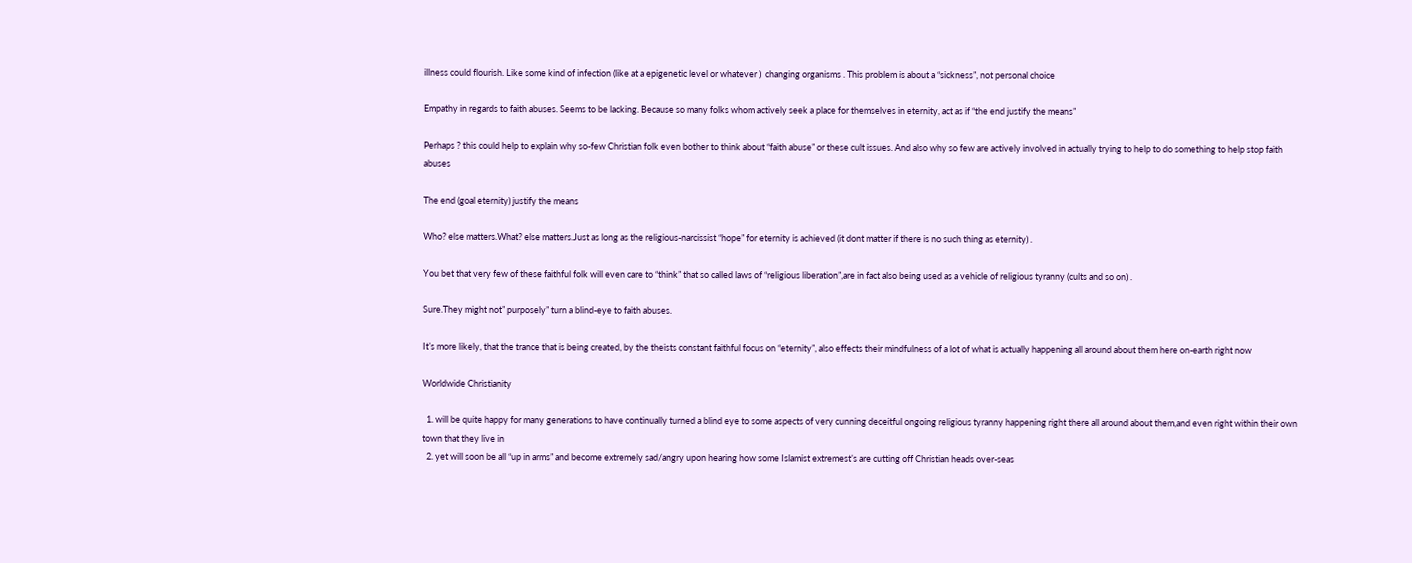illness could flourish. Like some kind of infection (like at a epigenetic level or whatever )  changing organisms . This problem is about a “sickness”, not personal choice

Empathy in regards to faith abuses. Seems to be lacking. Because so many folks whom actively seek a place for themselves in eternity, act as if “the end justify the means”

Perhaps ? this could help to explain why so-few Christian folk even bother to think about “faith abuse” or these cult issues. And also why so few are actively involved in actually trying to help to do something to help stop faith abuses

The end (goal eternity) justify the means

Who? else matters.What? else matters.Just as long as the religious-narcissist “hope” for eternity is achieved (it dont matter if there is no such thing as eternity) .

You bet that very few of these faithful folk will even care to “think” that so called laws of “religious liberation”,are in fact also being used as a vehicle of religious tyranny (cults and so on) .

Sure.They might not” purposely” turn a blind-eye to faith abuses.

It’s more likely, that the trance that is being created, by the theists constant faithful focus on “eternity”, also effects their mindfulness of a lot of what is actually happening all around about them here on-earth right now

Worldwide Christianity

  1. will be quite happy for many generations to have continually turned a blind eye to some aspects of very cunning deceitful ongoing religious tyranny happening right there all around about them,and even right within their own town that they live in
  2. yet will soon be all “up in arms” and become extremely sad/angry upon hearing how some Islamist extremest’s are cutting off Christian heads over-seas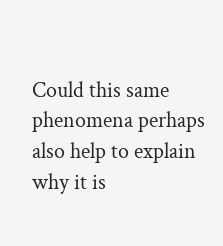Could this same phenomena perhaps also help to explain why it is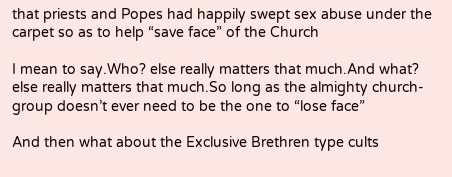that priests and Popes had happily swept sex abuse under the carpet so as to help “save face” of the Church

I mean to say.Who? else really matters that much.And what? else really matters that much.So long as the almighty church-group doesn’t ever need to be the one to “lose face”

And then what about the Exclusive Brethren type cults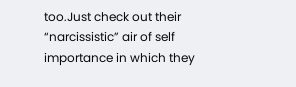too.Just check out their “narcissistic” air of self importance in which they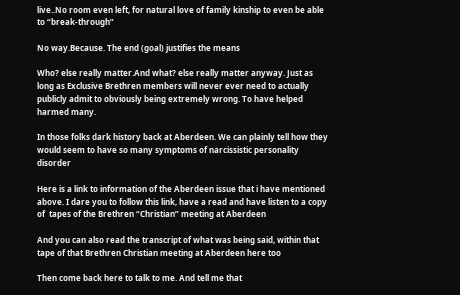live..No room even left, for natural love of family kinship to even be able to “break-through”

No way.Because. The end (goal) justifies the means

Who? else really matter.And what? else really matter anyway. Just as long as Exclusive Brethren members will never ever need to actually publicly admit to obviously being extremely wrong. To have helped harmed many.

In those folks dark history back at Aberdeen. We can plainly tell how they would seem to have so many symptoms of narcissistic personality disorder

Here is a link to information of the Aberdeen issue that i have mentioned above. I dare you to follow this link, have a read and have listen to a copy of  tapes of the Brethren “Christian” meeting at Aberdeen

And you can also read the transcript of what was being said, within that tape of that Brethren Christian meeting at Aberdeen here too

Then come back here to talk to me. And tell me that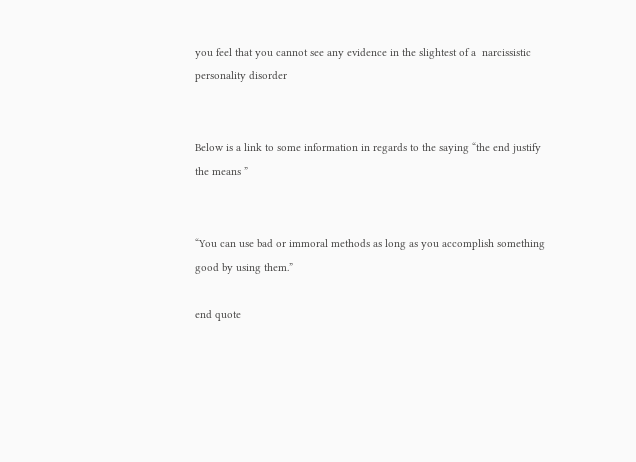you feel that you cannot see any evidence in the slightest of a  narcissistic personality disorder


Below is a link to some information in regards to the saying “the end justify the means ”


“You can use bad or immoral methods as long as you accomplish something good by using them.”

end quote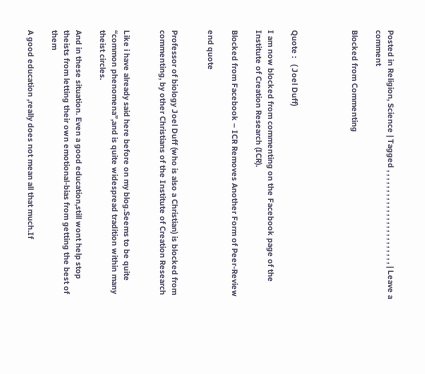Posted in Religion, Science | Tagged , , , , , , , , , , , , , , , , , , , , , , , , | Leave a comment

Blocked from Commenting




Quote :   ( Joel Duff)

I am now blocked from commenting on the Facebook page of the Institute of Creation Research (ICR).

Blocked from Facebook – ICR Removes Another Form of Peer-Review

end quote


Professor of biology Joel Duff (who is also a Christian) is blocked from commenting, by other Christians of the Institute of Creation Research


Like i have already said here before on my blog.Seems to be quite “common phenomena”,and is quite widespread tradition within many theist circles.

And in these situation. Even a good education,still wont help stop theists from letting their own emotional-bias from getting the best of them

A good education ,really does not mean all that much.If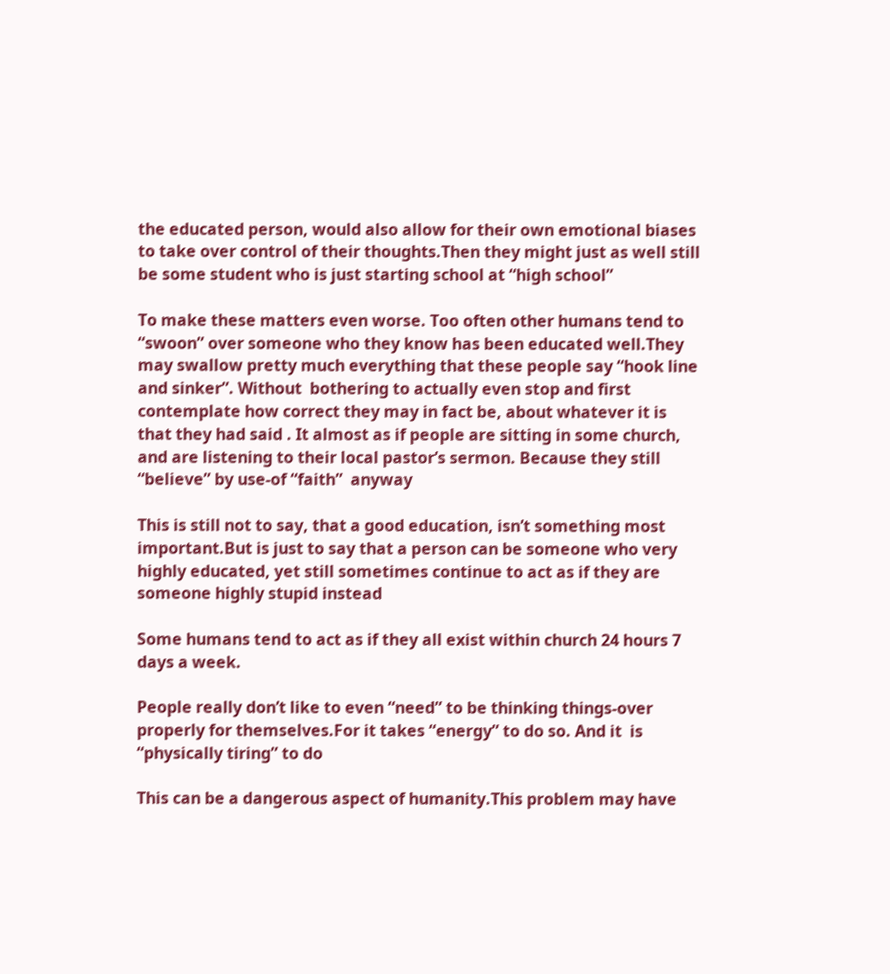the educated person, would also allow for their own emotional biases to take over control of their thoughts.Then they might just as well still be some student who is just starting school at “high school”

To make these matters even worse. Too often other humans tend to “swoon” over someone who they know has been educated well.They may swallow pretty much everything that these people say “hook line and sinker”. Without  bothering to actually even stop and first contemplate how correct they may in fact be, about whatever it is that they had said . It almost as if people are sitting in some church, and are listening to their local pastor’s sermon. Because they still “believe” by use-of “faith”  anyway

This is still not to say, that a good education, isn’t something most important.But is just to say that a person can be someone who very highly educated, yet still sometimes continue to act as if they are someone highly stupid instead

Some humans tend to act as if they all exist within church 24 hours 7 days a week.

People really don’t like to even “need” to be thinking things-over properly for themselves.For it takes “energy” to do so. And it  is “physically tiring” to do

This can be a dangerous aspect of humanity.This problem may have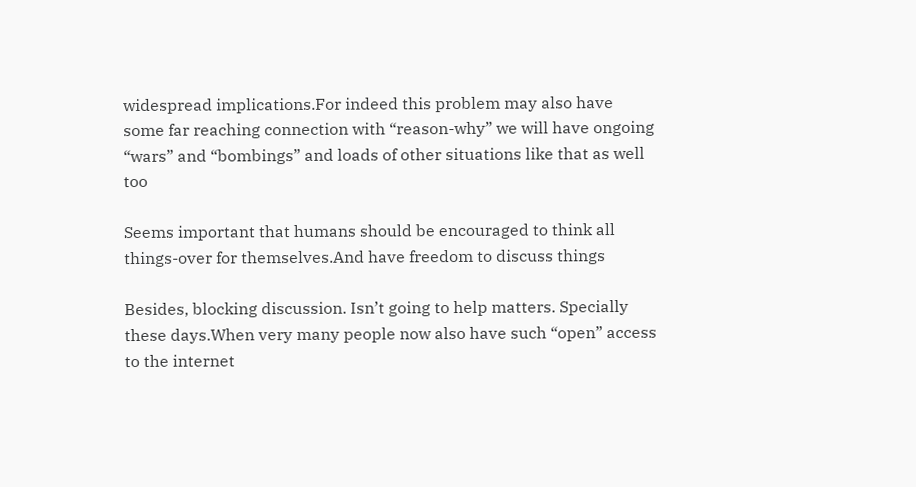widespread implications.For indeed this problem may also have some far reaching connection with “reason-why” we will have ongoing  “wars” and “bombings” and loads of other situations like that as well too

Seems important that humans should be encouraged to think all things-over for themselves.And have freedom to discuss things

Besides, blocking discussion. Isn’t going to help matters. Specially these days.When very many people now also have such “open” access to the internet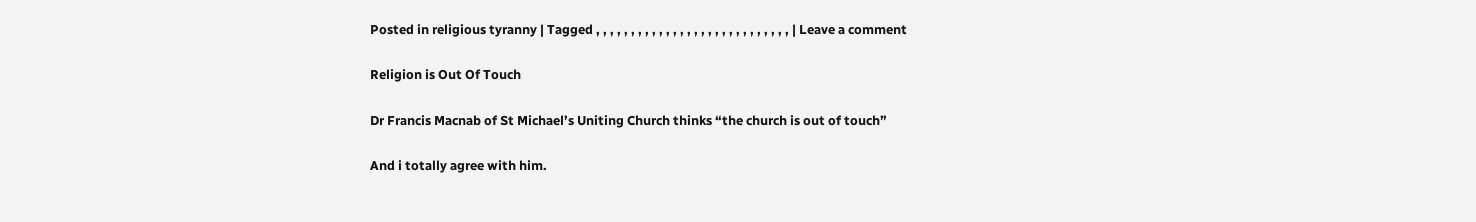Posted in religious tyranny | Tagged , , , , , , , , , , , , , , , , , , , , , , , , , , , , | Leave a comment

Religion is Out Of Touch

Dr Francis Macnab of St Michael’s Uniting Church thinks “the church is out of touch”

And i totally agree with him.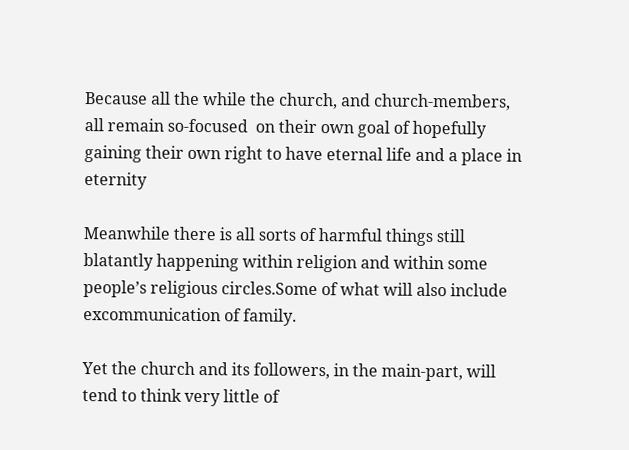Because all the while the church, and church-members, all remain so-focused  on their own goal of hopefully gaining their own right to have eternal life and a place in eternity

Meanwhile there is all sorts of harmful things still blatantly happening within religion and within some people’s religious circles.Some of what will also include excommunication of family.

Yet the church and its followers, in the main-part, will tend to think very little of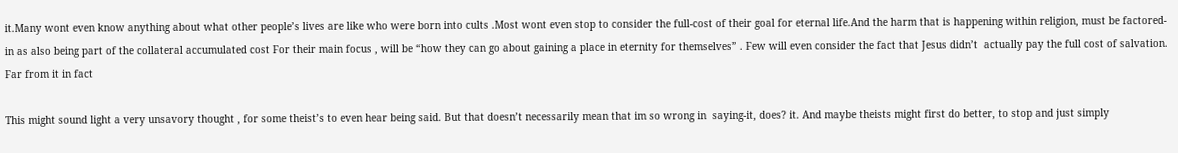it.Many wont even know anything about what other people’s lives are like who were born into cults .Most wont even stop to consider the full-cost of their goal for eternal life.And the harm that is happening within religion, must be factored-in as also being part of the collateral accumulated cost For their main focus , will be “how they can go about gaining a place in eternity for themselves” . Few will even consider the fact that Jesus didn’t  actually pay the full cost of salvation. Far from it in fact

This might sound light a very unsavory thought , for some theist’s to even hear being said. But that doesn’t necessarily mean that im so wrong in  saying-it, does? it. And maybe theists might first do better, to stop and just simply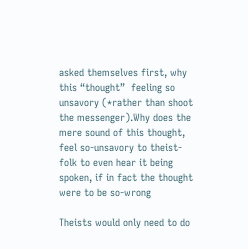asked themselves first, why this “thought”  feeling so unsavory (*rather than shoot the messenger).Why does the mere sound of this thought, feel so-unsavory to theist-folk to even hear it being spoken, if in fact the thought were to be so-wrong

Theists would only need to do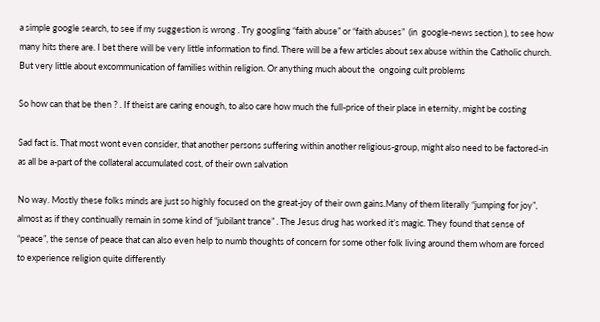a simple google search, to see if my suggestion is wrong . Try googling “faith abuse” or “faith abuses”  (in  google-news section ), to see how many hits there are. I bet there will be very little information to find. There will be a few articles about sex abuse within the Catholic church. But very little about excommunication of families within religion. Or anything much about the  ongoing cult problems

So how can that be then ? . If theist are caring enough, to also care how much the full-price of their place in eternity, might be costing

Sad fact is. That most wont even consider, that another persons suffering within another religious-group, might also need to be factored-in as all be a-part of the collateral accumulated cost, of their own salvation

No way. Mostly these folks minds are just so highly focused on the great-joy of their own gains.Many of them literally “jumping for joy”, almost as if they continually remain in some kind of “jubilant trance” . The Jesus drug has worked it’s magic. They found that sense of “peace”, the sense of peace that can also even help to numb thoughts of concern for some other folk living around them whom are forced to experience religion quite differently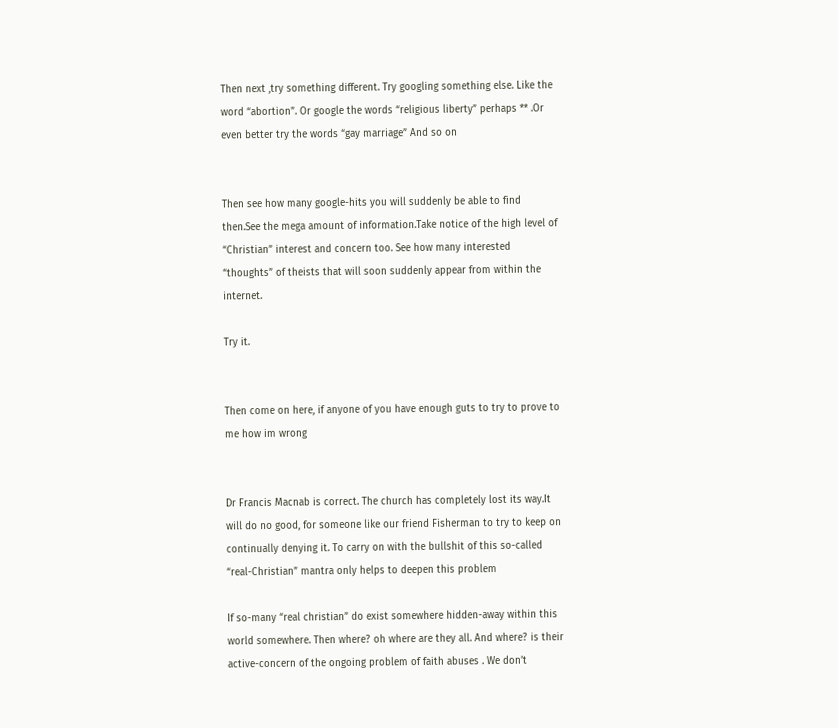Then next ,try something different. Try googling something else. Like the word “abortion”. Or google the words “religious liberty” perhaps ** .Or even better try the words “gay marriage” And so on


Then see how many google-hits you will suddenly be able to find then.See the mega amount of information.Take notice of the high level of “Christian” interest and concern too. See how many interested “thoughts” of theists that will soon suddenly appear from within the internet.

Try it.


Then come on here, if anyone of you have enough guts to try to prove to me how im wrong


Dr Francis Macnab is correct. The church has completely lost its way.It will do no good, for someone like our friend Fisherman to try to keep on continually denying it. To carry on with the bullshit of this so-called “real-Christian” mantra only helps to deepen this problem

If so-many “real christian” do exist somewhere hidden-away within this world somewhere. Then where? oh where are they all. And where? is their active-concern of the ongoing problem of faith abuses . We don’t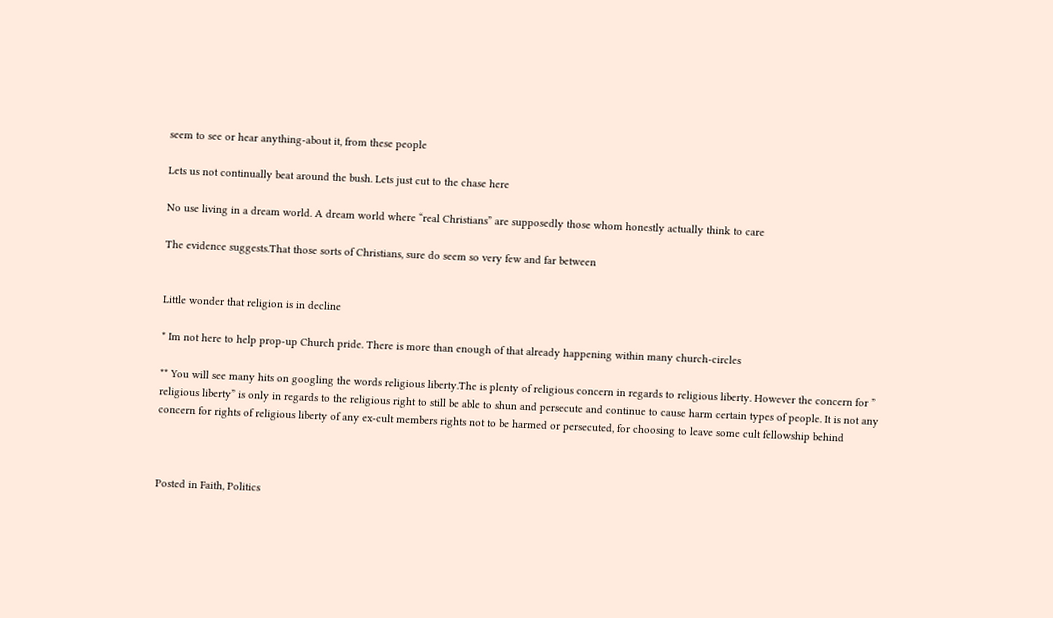seem to see or hear anything-about it, from these people

Lets us not continually beat around the bush. Lets just cut to the chase here

No use living in a dream world. A dream world where “real Christians” are supposedly those whom honestly actually think to care

The evidence suggests.That those sorts of Christians, sure do seem so very few and far between


Little wonder that religion is in decline

* Im not here to help prop-up Church pride. There is more than enough of that already happening within many church-circles

** You will see many hits on googling the words religious liberty.The is plenty of religious concern in regards to religious liberty. However the concern for ” religious liberty” is only in regards to the religious right to still be able to shun and persecute and continue to cause harm certain types of people. It is not any concern for rights of religious liberty of any ex-cult members rights not to be harmed or persecuted, for choosing to leave some cult fellowship behind



Posted in Faith, Politics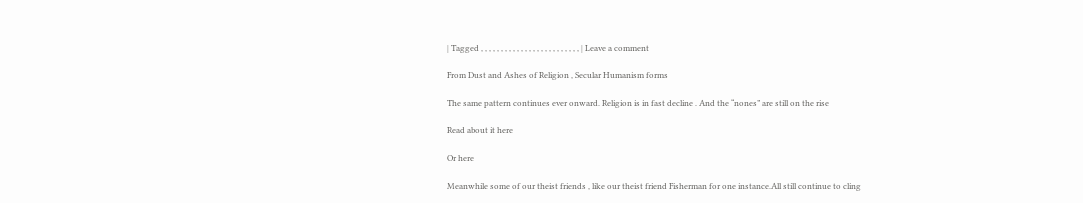| Tagged , , , , , , , , , , , , , , , , , , , , , , , , , | Leave a comment

From Dust and Ashes of Religion , Secular Humanism forms

The same pattern continues ever onward. Religion is in fast decline . And the “nones” are still on the rise

Read about it here

Or here

Meanwhile some of our theist friends , like our theist friend Fisherman for one instance.All still continue to cling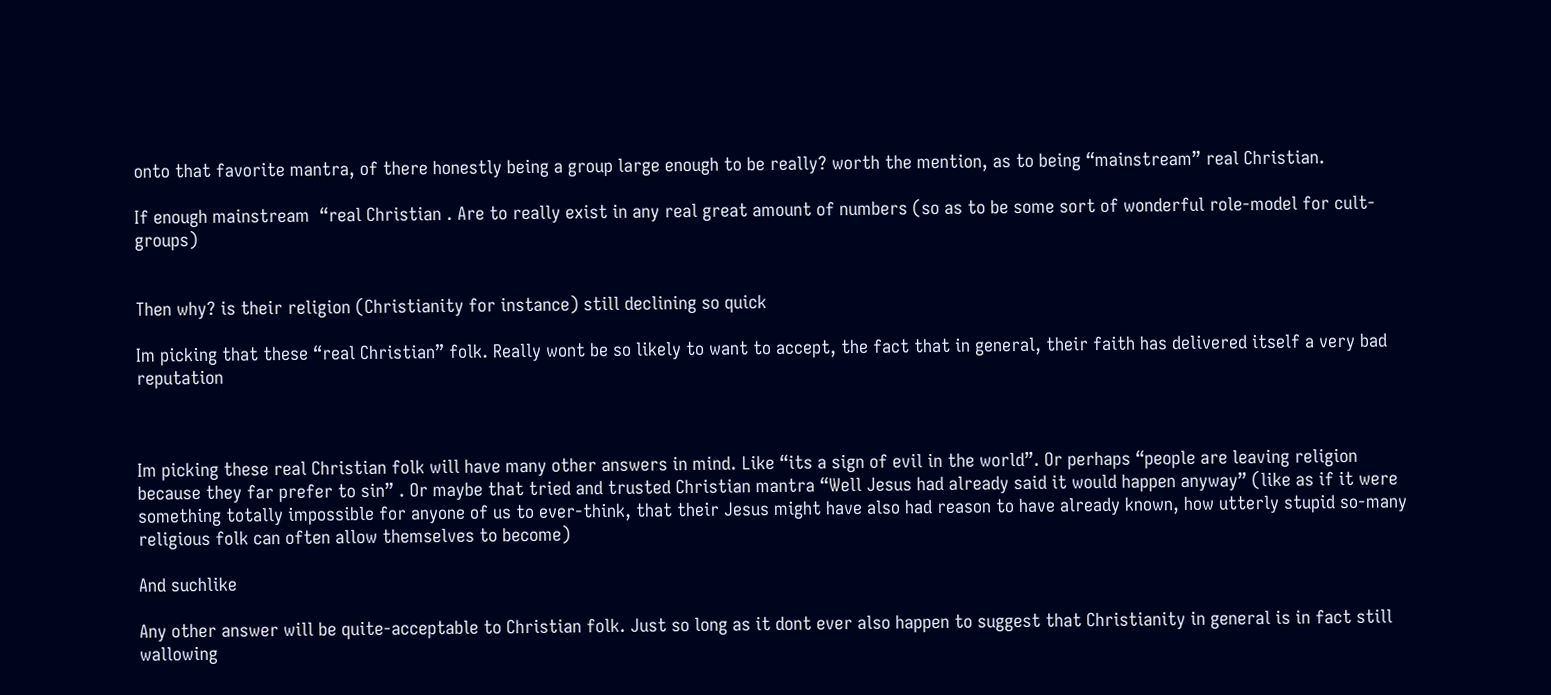onto that favorite mantra, of there honestly being a group large enough to be really? worth the mention, as to being “mainstream” real Christian.

If enough mainstream  “real Christian . Are to really exist in any real great amount of numbers (so as to be some sort of wonderful role-model for cult-groups)


Then why? is their religion (Christianity for instance) still declining so quick

Im picking that these “real Christian” folk. Really wont be so likely to want to accept, the fact that in general, their faith has delivered itself a very bad reputation



Im picking these real Christian folk will have many other answers in mind. Like “its a sign of evil in the world”. Or perhaps “people are leaving religion because they far prefer to sin” . Or maybe that tried and trusted Christian mantra “Well Jesus had already said it would happen anyway” (like as if it were something totally impossible for anyone of us to ever-think, that their Jesus might have also had reason to have already known, how utterly stupid so-many religious folk can often allow themselves to become)

And suchlike

Any other answer will be quite-acceptable to Christian folk. Just so long as it dont ever also happen to suggest that Christianity in general is in fact still wallowing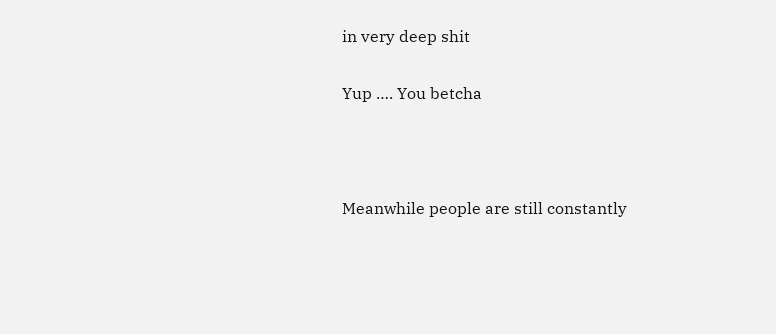in very deep shit

Yup …. You betcha



Meanwhile people are still constantly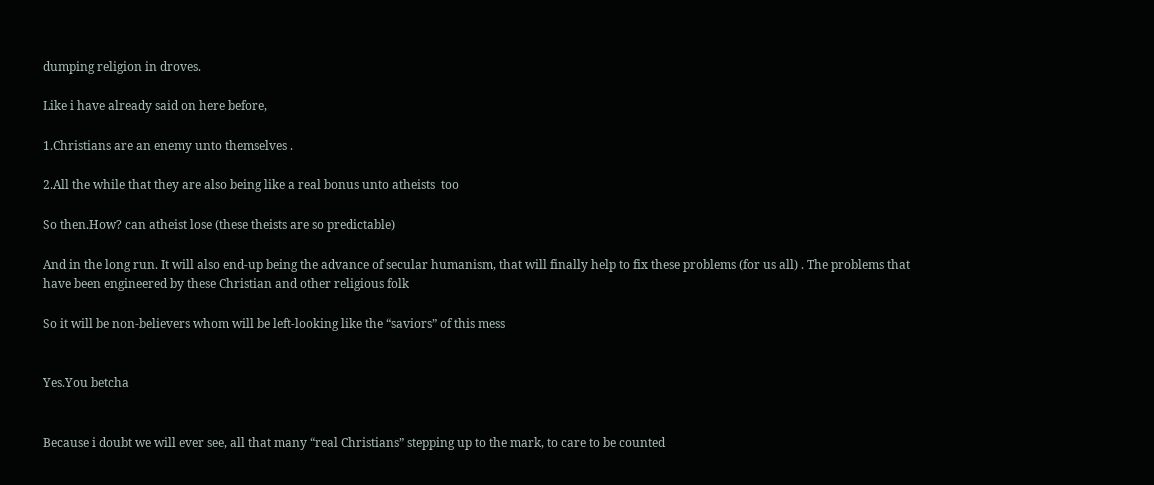dumping religion in droves.

Like i have already said on here before,

1.Christians are an enemy unto themselves .

2.All the while that they are also being like a real bonus unto atheists  too

So then.How? can atheist lose (these theists are so predictable)

And in the long run. It will also end-up being the advance of secular humanism, that will finally help to fix these problems (for us all) . The problems that have been engineered by these Christian and other religious folk

So it will be non-believers whom will be left-looking like the “saviors” of this mess


Yes.You betcha


Because i doubt we will ever see, all that many “real Christians” stepping up to the mark, to care to be counted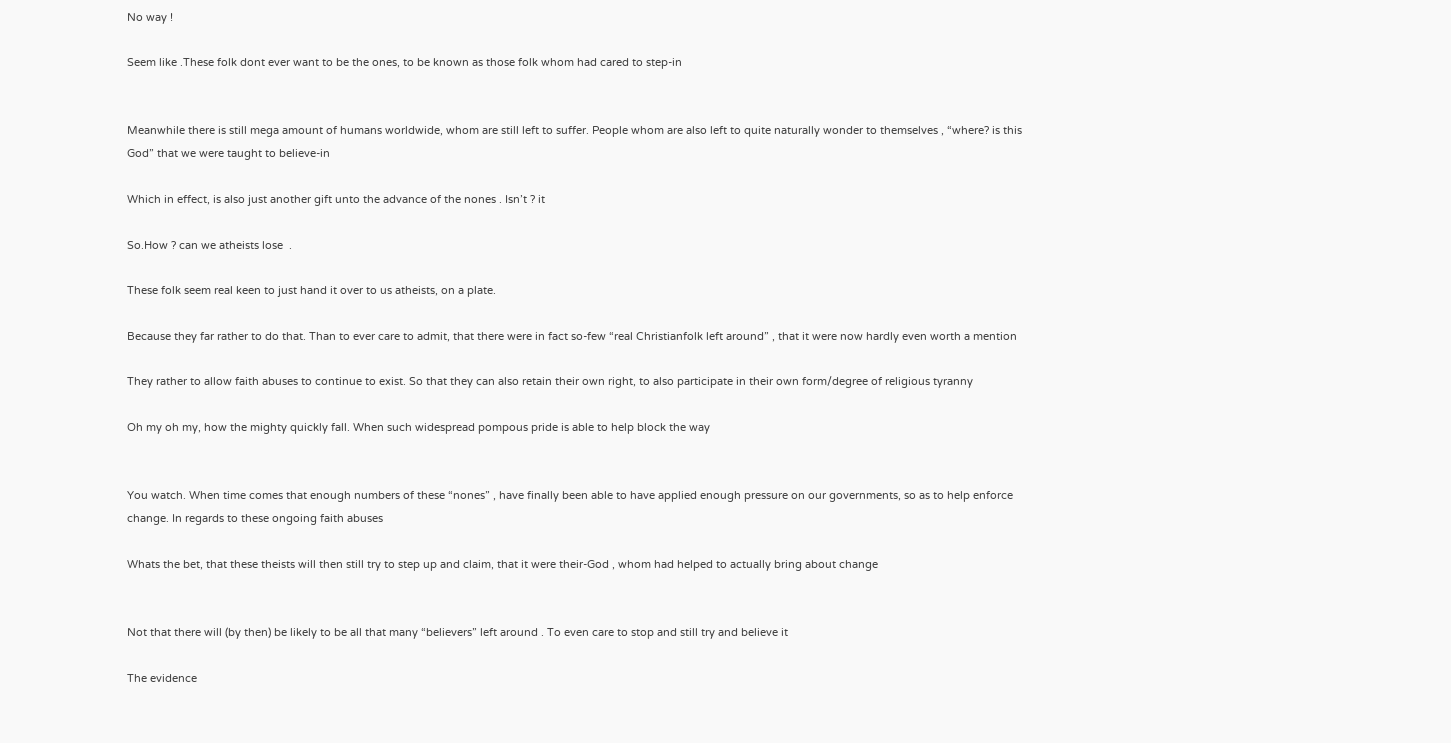No way !

Seem like .These folk dont ever want to be the ones, to be known as those folk whom had cared to step-in


Meanwhile there is still mega amount of humans worldwide, whom are still left to suffer. People whom are also left to quite naturally wonder to themselves , “where? is this God” that we were taught to believe-in

Which in effect, is also just another gift unto the advance of the nones . Isn’t ? it

So.How ? can we atheists lose  .

These folk seem real keen to just hand it over to us atheists, on a plate.

Because they far rather to do that. Than to ever care to admit, that there were in fact so-few “real Christianfolk left around” , that it were now hardly even worth a mention

They rather to allow faith abuses to continue to exist. So that they can also retain their own right, to also participate in their own form/degree of religious tyranny

Oh my oh my, how the mighty quickly fall. When such widespread pompous pride is able to help block the way


You watch. When time comes that enough numbers of these “nones” , have finally been able to have applied enough pressure on our governments, so as to help enforce change. In regards to these ongoing faith abuses

Whats the bet, that these theists will then still try to step up and claim, that it were their-God , whom had helped to actually bring about change


Not that there will (by then) be likely to be all that many “believers” left around . To even care to stop and still try and believe it

The evidence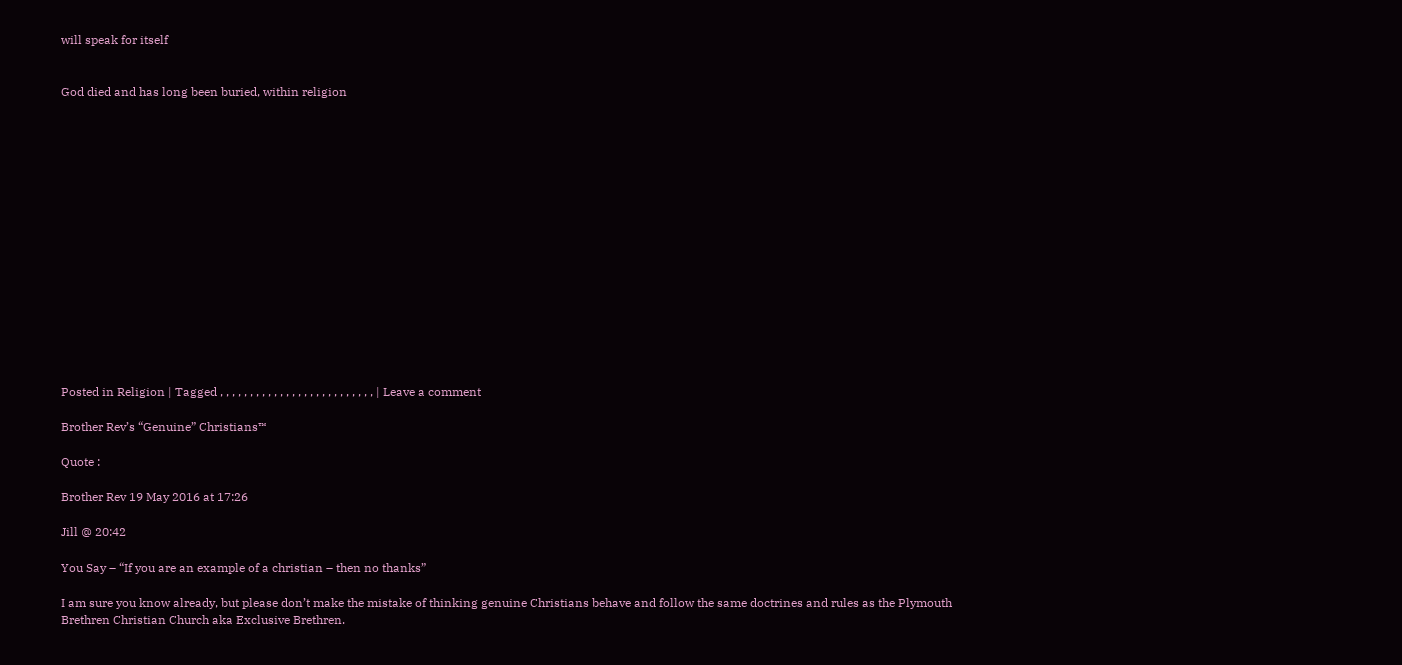will speak for itself


God died and has long been buried, within religion
















Posted in Religion | Tagged , , , , , , , , , , , , , , , , , , , , , , , , , , | Leave a comment

Brother Rev’s “Genuine” Christians™

Quote :

Brother Rev 19 May 2016 at 17:26

Jill @ 20:42

You Say – “If you are an example of a christian – then no thanks”

I am sure you know already, but please don’t make the mistake of thinking genuine Christians behave and follow the same doctrines and rules as the Plymouth Brethren Christian Church aka Exclusive Brethren.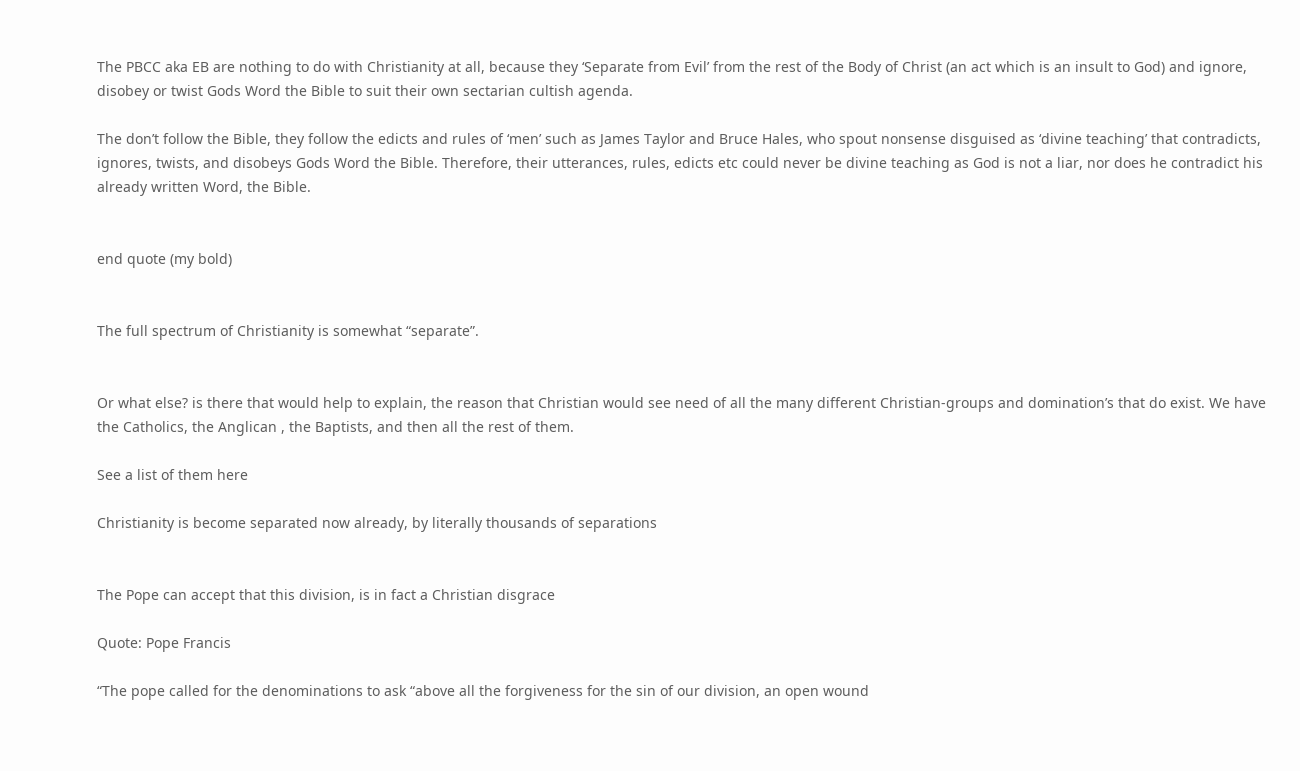The PBCC aka EB are nothing to do with Christianity at all, because they ‘Separate from Evil’ from the rest of the Body of Christ (an act which is an insult to God) and ignore, disobey or twist Gods Word the Bible to suit their own sectarian cultish agenda.

The don’t follow the Bible, they follow the edicts and rules of ‘men’ such as James Taylor and Bruce Hales, who spout nonsense disguised as ‘divine teaching’ that contradicts, ignores, twists, and disobeys Gods Word the Bible. Therefore, their utterances, rules, edicts etc could never be divine teaching as God is not a liar, nor does he contradict his already written Word, the Bible.


end quote (my bold)


The full spectrum of Christianity is somewhat “separate”.


Or what else? is there that would help to explain, the reason that Christian would see need of all the many different Christian-groups and domination’s that do exist. We have the Catholics, the Anglican , the Baptists, and then all the rest of them.

See a list of them here

Christianity is become separated now already, by literally thousands of separations


The Pope can accept that this division, is in fact a Christian disgrace

Quote: Pope Francis

“The pope called for the denominations to ask “above all the forgiveness for the sin of our division, an open wound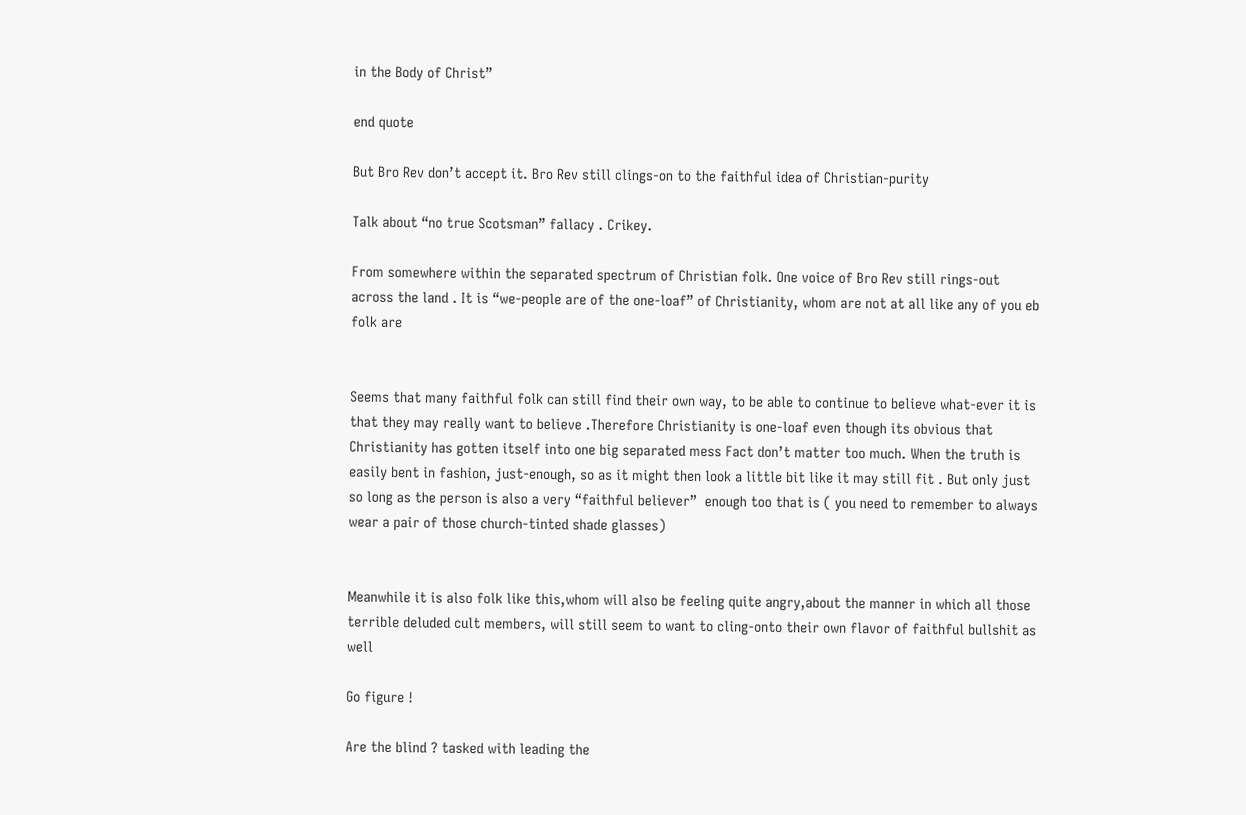in the Body of Christ”

end quote

But Bro Rev don’t accept it. Bro Rev still clings-on to the faithful idea of Christian-purity

Talk about “no true Scotsman” fallacy . Crikey.

From somewhere within the separated spectrum of Christian folk. One voice of Bro Rev still rings-out across the land . It is “we-people are of the one-loaf” of Christianity, whom are not at all like any of you eb folk are


Seems that many faithful folk can still find their own way, to be able to continue to believe what-ever it is that they may really want to believe .Therefore Christianity is one-loaf even though its obvious that Christianity has gotten itself into one big separated mess Fact don’t matter too much. When the truth is easily bent in fashion, just-enough, so as it might then look a little bit like it may still fit . But only just so long as the person is also a very “faithful believer”  enough too that is ( you need to remember to always wear a pair of those church-tinted shade glasses)


Meanwhile it is also folk like this,whom will also be feeling quite angry,about the manner in which all those terrible deluded cult members, will still seem to want to cling-onto their own flavor of faithful bullshit as well

Go figure !

Are the blind ? tasked with leading the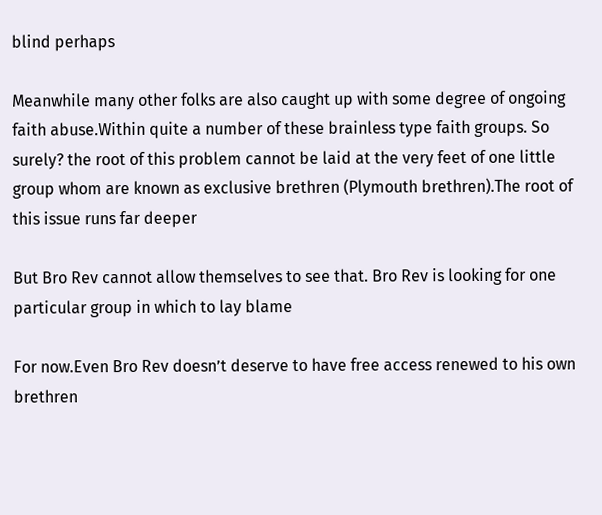blind perhaps

Meanwhile many other folks are also caught up with some degree of ongoing faith abuse.Within quite a number of these brainless type faith groups. So surely? the root of this problem cannot be laid at the very feet of one little group whom are known as exclusive brethren (Plymouth brethren).The root of this issue runs far deeper

But Bro Rev cannot allow themselves to see that. Bro Rev is looking for one particular group in which to lay blame

For now.Even Bro Rev doesn’t deserve to have free access renewed to his own brethren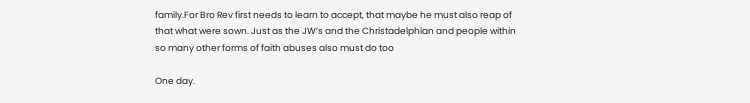family.For Bro Rev first needs to learn to accept, that maybe he must also reap of that what were sown. Just as the JW’s and the Christadelphian and people within so many other forms of faith abuses also must do too

One day.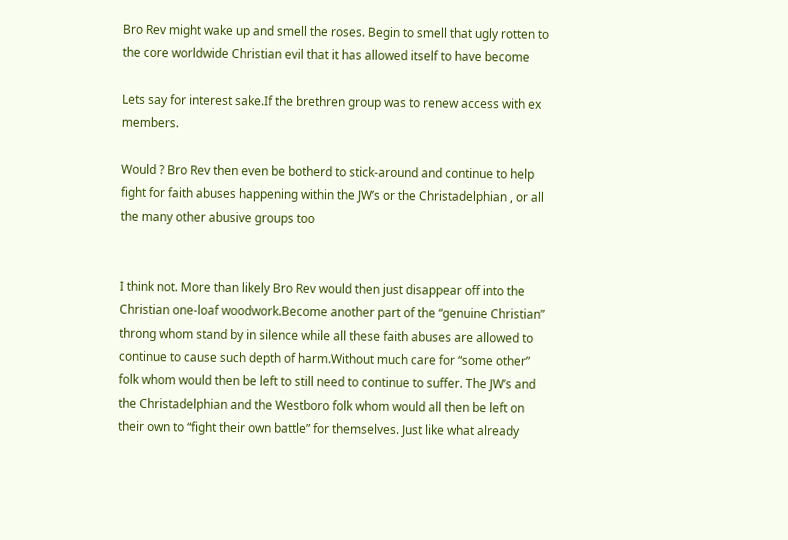Bro Rev might wake up and smell the roses. Begin to smell that ugly rotten to the core worldwide Christian evil that it has allowed itself to have become

Lets say for interest sake.If the brethren group was to renew access with ex members.

Would ? Bro Rev then even be botherd to stick-around and continue to help fight for faith abuses happening within the JW’s or the Christadelphian , or all the many other abusive groups too


I think not. More than likely Bro Rev would then just disappear off into the Christian one-loaf woodwork.Become another part of the “genuine Christian” throng whom stand by in silence while all these faith abuses are allowed to continue to cause such depth of harm.Without much care for “some other” folk whom would then be left to still need to continue to suffer. The JW’s and the Christadelphian and the Westboro folk whom would all then be left on their own to “fight their own battle” for themselves. Just like what already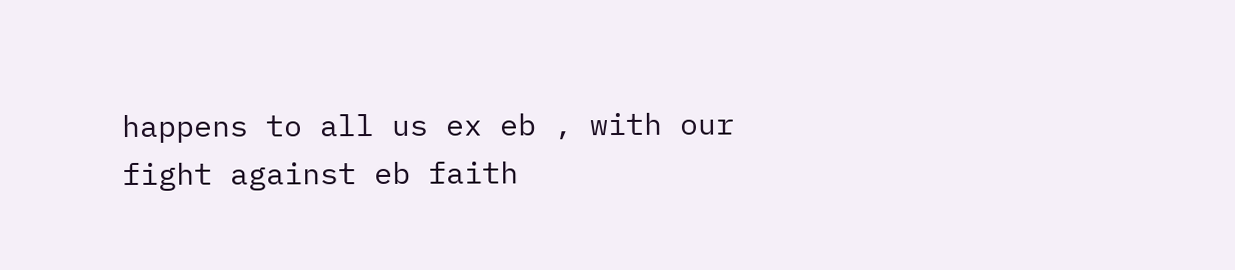happens to all us ex eb , with our fight against eb faith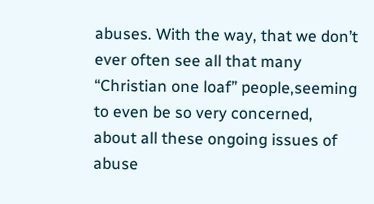abuses. With the way, that we don’t ever often see all that many “Christian one loaf” people,seeming to even be so very concerned, about all these ongoing issues of abuse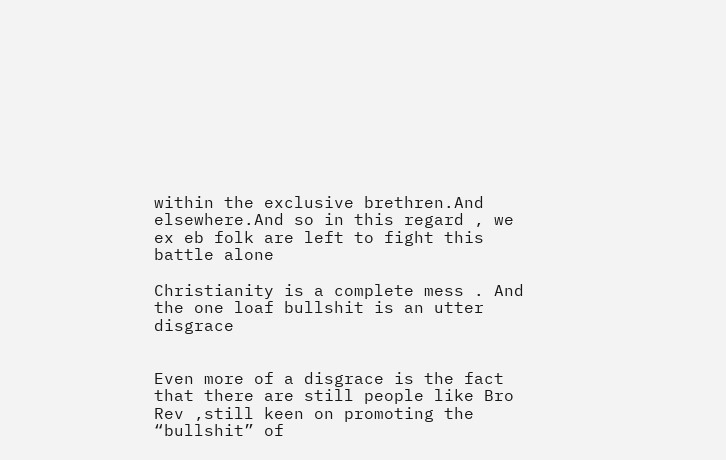within the exclusive brethren.And elsewhere.And so in this regard , we ex eb folk are left to fight this battle alone

Christianity is a complete mess . And the one loaf bullshit is an utter disgrace


Even more of a disgrace is the fact that there are still people like Bro Rev ,still keen on promoting the “bullshit” of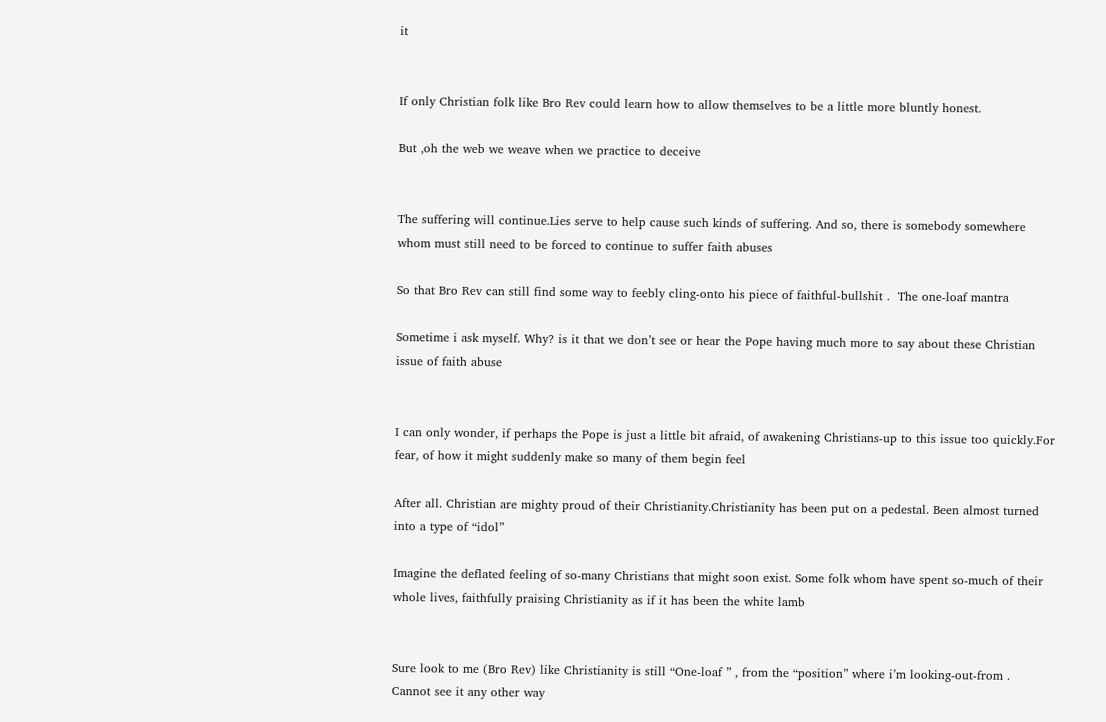it


If only Christian folk like Bro Rev could learn how to allow themselves to be a little more bluntly honest.

But ,oh the web we weave when we practice to deceive


The suffering will continue.Lies serve to help cause such kinds of suffering. And so, there is somebody somewhere whom must still need to be forced to continue to suffer faith abuses

So that Bro Rev can still find some way to feebly cling-onto his piece of faithful-bullshit .  The one-loaf mantra

Sometime i ask myself. Why? is it that we don’t see or hear the Pope having much more to say about these Christian issue of faith abuse


I can only wonder, if perhaps the Pope is just a little bit afraid, of awakening Christians-up to this issue too quickly.For fear, of how it might suddenly make so many of them begin feel

After all. Christian are mighty proud of their Christianity.Christianity has been put on a pedestal. Been almost turned into a type of “idol”

Imagine the deflated feeling of so-many Christians that might soon exist. Some folk whom have spent so-much of their whole lives, faithfully praising Christianity as if it has been the white lamb


Sure look to me (Bro Rev) like Christianity is still “One-loaf ” , from the “position” where i’m looking-out-from . Cannot see it any other way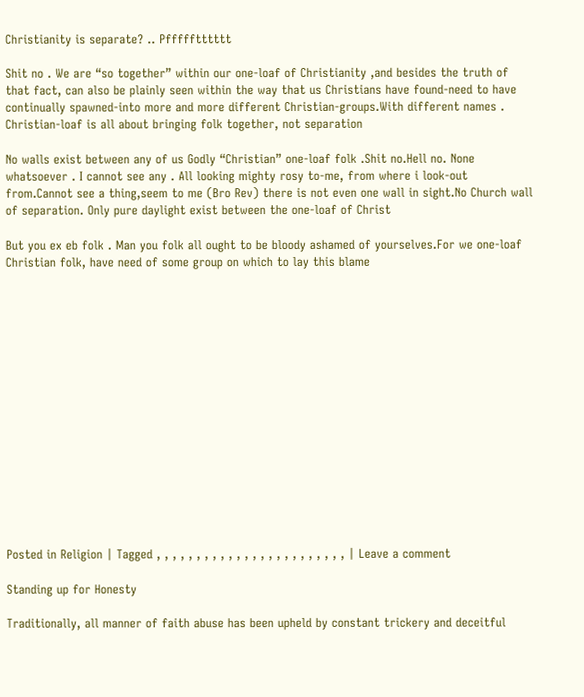Christianity is separate? .. Pffffftttttt

Shit no . We are “so together” within our one-loaf of Christianity ,and besides the truth of that fact, can also be plainly seen within the way that us Christians have found-need to have continually spawned-into more and more different Christian-groups.With different names . Christian-loaf is all about bringing folk together, not separation

No walls exist between any of us Godly “Christian” one-loaf folk .Shit no.Hell no. None whatsoever . I cannot see any . All looking mighty rosy to-me, from where i look-out from.Cannot see a thing,seem to me (Bro Rev) there is not even one wall in sight.No Church wall of separation. Only pure daylight exist between the one-loaf of Christ

But you ex eb folk . Man you folk all ought to be bloody ashamed of yourselves.For we one-loaf Christian folk, have need of some group on which to lay this blame
















Posted in Religion | Tagged , , , , , , , , , , , , , , , , , , , , , , , , | Leave a comment

Standing up for Honesty

Traditionally, all manner of faith abuse has been upheld by constant trickery and deceitful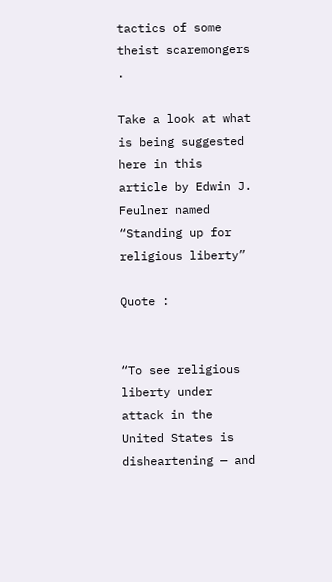tactics of some theist scaremongers .

Take a look at what is being suggested here in this article by Edwin J. Feulner named “Standing up for religious liberty”

Quote :


“To see religious liberty under attack in the United States is disheartening — and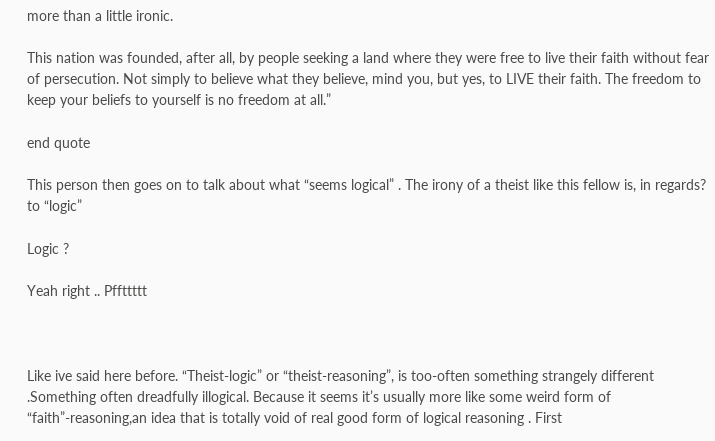more than a little ironic.

This nation was founded, after all, by people seeking a land where they were free to live their faith without fear of persecution. Not simply to believe what they believe, mind you, but yes, to LIVE their faith. The freedom to keep your beliefs to yourself is no freedom at all.”

end quote

This person then goes on to talk about what “seems logical” . The irony of a theist like this fellow is, in regards? to “logic”

Logic ?

Yeah right .. Pffttttt



Like ive said here before. “Theist-logic” or “theist-reasoning”, is too-often something strangely different .Something often dreadfully illogical. Because it seems it’s usually more like some weird form of “faith”-reasoning,an idea that is totally void of real good form of logical reasoning . First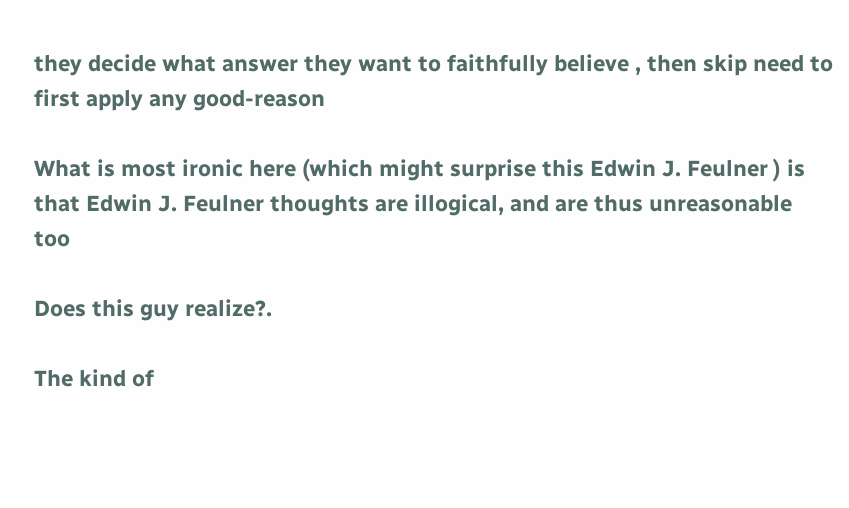they decide what answer they want to faithfully believe , then skip need to first apply any good-reason

What is most ironic here (which might surprise this Edwin J. Feulner ) is that Edwin J. Feulner thoughts are illogical, and are thus unreasonable too

Does this guy realize?.

The kind of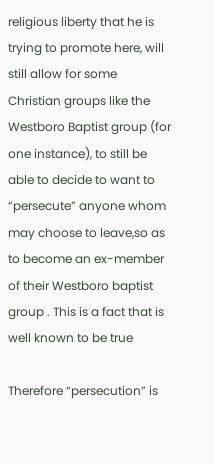religious liberty that he is trying to promote here, will still allow for some Christian groups like the Westboro Baptist group (for one instance), to still be able to decide to want to “persecute” anyone whom may choose to leave,so as to become an ex-member of their Westboro baptist group . This is a fact that is well known to be true

Therefore “persecution” is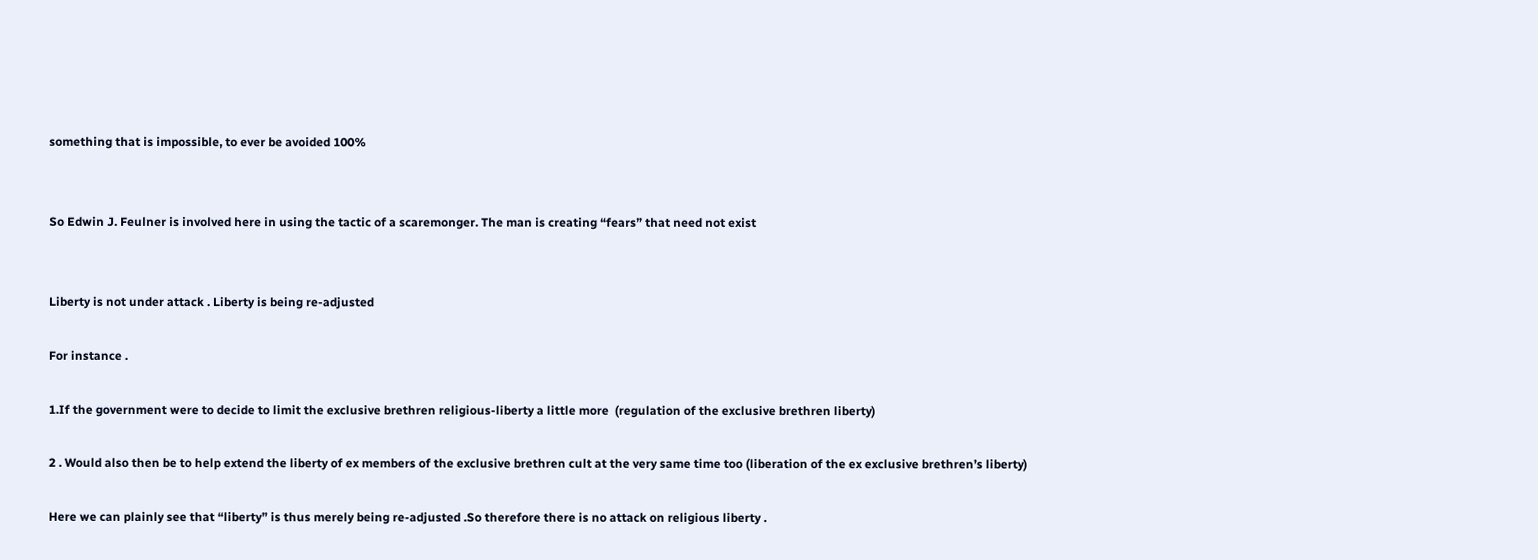something that is impossible, to ever be avoided 100%


So Edwin J. Feulner is involved here in using the tactic of a scaremonger. The man is creating “fears” that need not exist


Liberty is not under attack . Liberty is being re-adjusted

For instance .

1.If the government were to decide to limit the exclusive brethren religious-liberty a little more  (regulation of the exclusive brethren liberty)

2 . Would also then be to help extend the liberty of ex members of the exclusive brethren cult at the very same time too (liberation of the ex exclusive brethren’s liberty)

Here we can plainly see that “liberty” is thus merely being re-adjusted .So therefore there is no attack on religious liberty .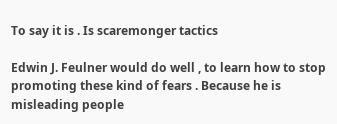To say it is . Is scaremonger tactics

Edwin J. Feulner would do well , to learn how to stop promoting these kind of fears . Because he is misleading people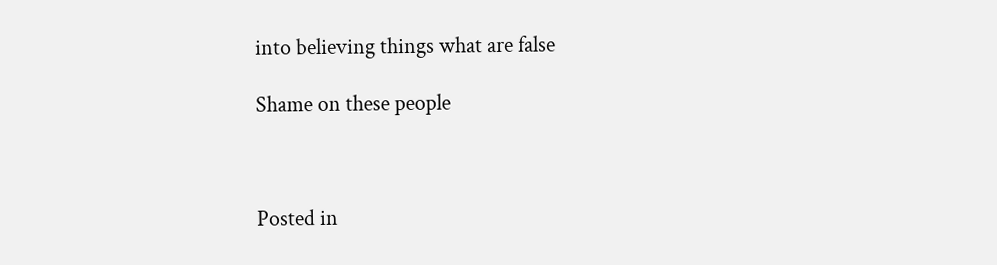into believing things what are false

Shame on these people



Posted in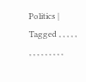Politics | Tagged , , , , , , , , , , , , , ,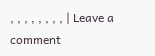, , , , , , , , | Leave a comment